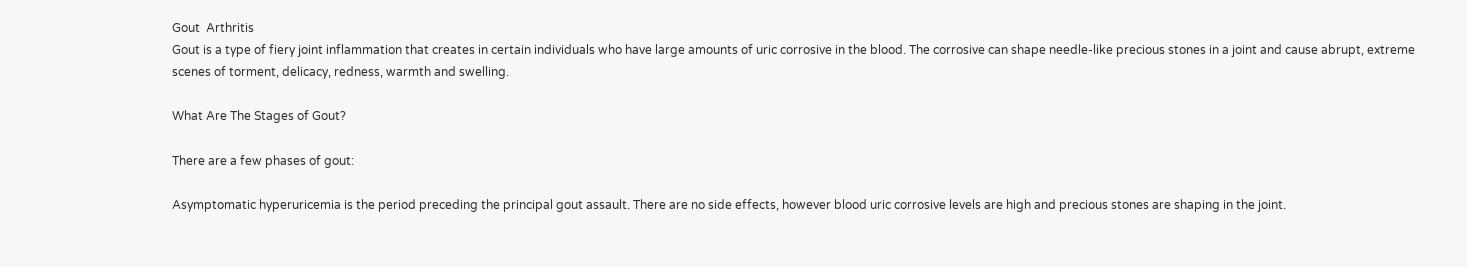Gout  Arthritis
Gout is a type of fiery joint inflammation that creates in certain individuals who have large amounts of uric corrosive in the blood. The corrosive can shape needle-like precious stones in a joint and cause abrupt, extreme scenes of torment, delicacy, redness, warmth and swelling.

What Are The Stages of Gout?

There are a few phases of gout:

Asymptomatic hyperuricemia is the period preceding the principal gout assault. There are no side effects, however blood uric corrosive levels are high and precious stones are shaping in the joint.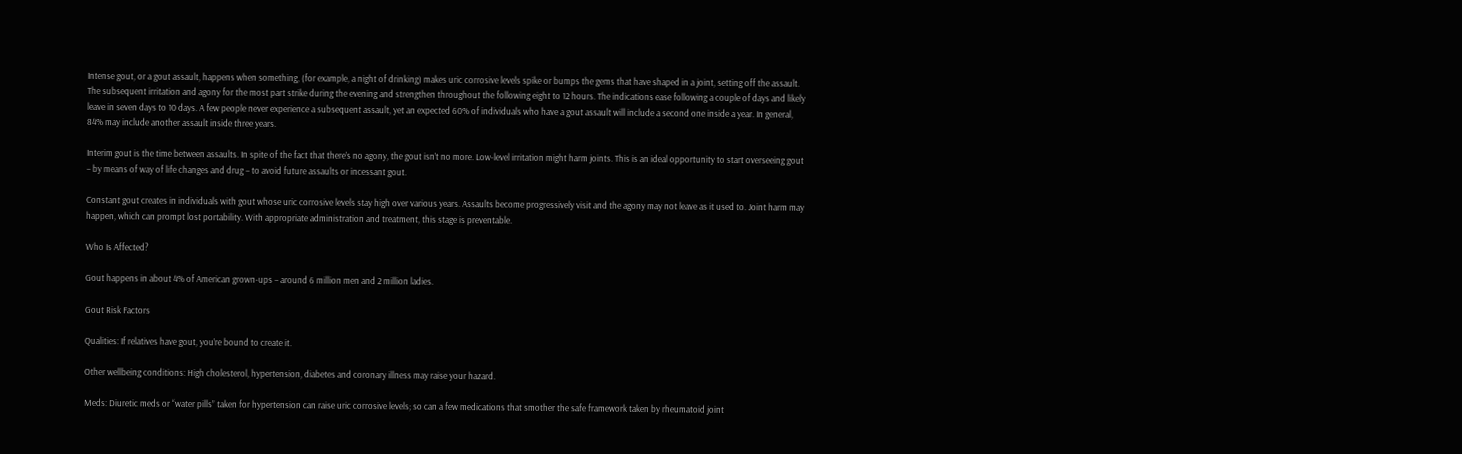Intense gout, or a gout assault, happens when something, (for example, a night of drinking) makes uric corrosive levels spike or bumps the gems that have shaped in a joint, setting off the assault. The subsequent irritation and agony for the most part strike during the evening and strengthen throughout the following eight to 12 hours. The indications ease following a couple of days and likely leave in seven days to 10 days. A few people never experience a subsequent assault, yet an expected 60% of individuals who have a gout assault will include a second one inside a year. In general, 84% may include another assault inside three years.

Interim gout is the time between assaults. In spite of the fact that there’s no agony, the gout isn’t no more. Low-level irritation might harm joints. This is an ideal opportunity to start overseeing gout – by means of way of life changes and drug – to avoid future assaults or incessant gout.

Constant gout creates in individuals with gout whose uric corrosive levels stay high over various years. Assaults become progressively visit and the agony may not leave as it used to. Joint harm may happen, which can prompt lost portability. With appropriate administration and treatment, this stage is preventable.

Who Is Affected?

Gout happens in about 4% of American grown-ups – around 6 million men and 2 million ladies.

Gout Risk Factors

Qualities: If relatives have gout, you’re bound to create it.

Other wellbeing conditions: High cholesterol, hypertension, diabetes and coronary illness may raise your hazard.

Meds: Diuretic meds or “water pills” taken for hypertension can raise uric corrosive levels; so can a few medications that smother the safe framework taken by rheumatoid joint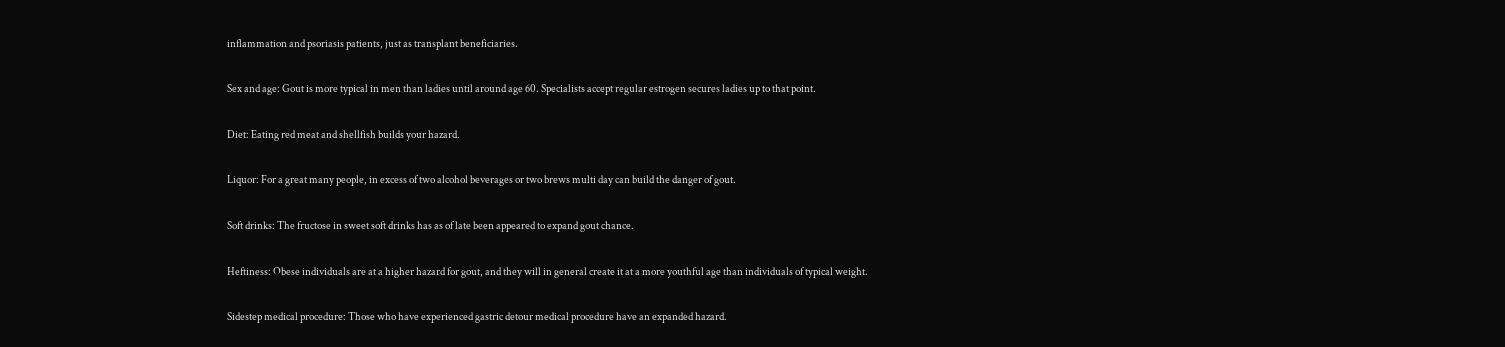inflammation and psoriasis patients, just as transplant beneficiaries.

Sex and age: Gout is more typical in men than ladies until around age 60. Specialists accept regular estrogen secures ladies up to that point.

Diet: Eating red meat and shellfish builds your hazard.

Liquor: For a great many people, in excess of two alcohol beverages or two brews multi day can build the danger of gout.

Soft drinks: The fructose in sweet soft drinks has as of late been appeared to expand gout chance.

Heftiness: Obese individuals are at a higher hazard for gout, and they will in general create it at a more youthful age than individuals of typical weight.

Sidestep medical procedure: Those who have experienced gastric detour medical procedure have an expanded hazard.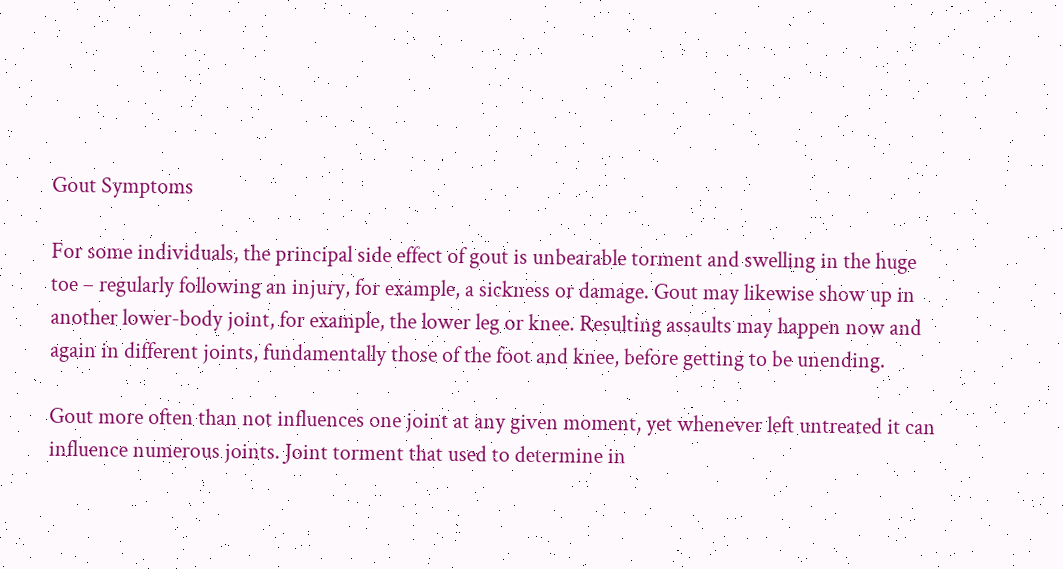Gout Symptoms

For some individuals, the principal side effect of gout is unbearable torment and swelling in the huge toe – regularly following an injury, for example, a sickness or damage. Gout may likewise show up in another lower-body joint, for example, the lower leg or knee. Resulting assaults may happen now and again in different joints, fundamentally those of the foot and knee, before getting to be unending.

Gout more often than not influences one joint at any given moment, yet whenever left untreated it can influence numerous joints. Joint torment that used to determine in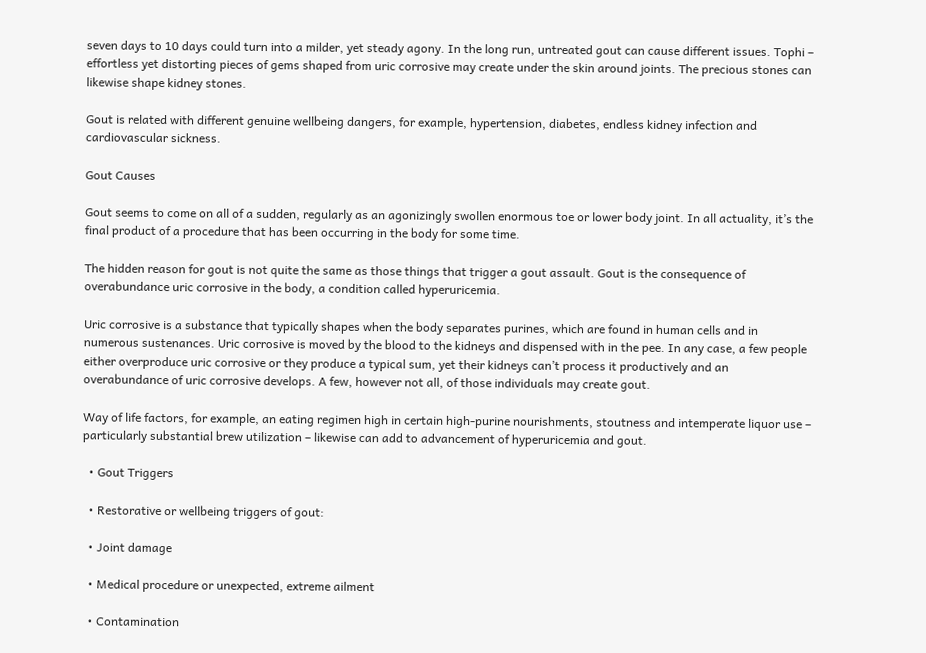seven days to 10 days could turn into a milder, yet steady agony. In the long run, untreated gout can cause different issues. Tophi – effortless yet distorting pieces of gems shaped from uric corrosive may create under the skin around joints. The precious stones can likewise shape kidney stones.

Gout is related with different genuine wellbeing dangers, for example, hypertension, diabetes, endless kidney infection and cardiovascular sickness.

Gout Causes

Gout seems to come on all of a sudden, regularly as an agonizingly swollen enormous toe or lower body joint. In all actuality, it’s the final product of a procedure that has been occurring in the body for some time.

The hidden reason for gout is not quite the same as those things that trigger a gout assault. Gout is the consequence of overabundance uric corrosive in the body, a condition called hyperuricemia.

Uric corrosive is a substance that typically shapes when the body separates purines, which are found in human cells and in numerous sustenances. Uric corrosive is moved by the blood to the kidneys and dispensed with in the pee. In any case, a few people either overproduce uric corrosive or they produce a typical sum, yet their kidneys can’t process it productively and an overabundance of uric corrosive develops. A few, however not all, of those individuals may create gout.

Way of life factors, for example, an eating regimen high in certain high-purine nourishments, stoutness and intemperate liquor use – particularly substantial brew utilization – likewise can add to advancement of hyperuricemia and gout.

  • Gout Triggers

  • Restorative or wellbeing triggers of gout:

  • Joint damage

  • Medical procedure or unexpected, extreme ailment

  • Contamination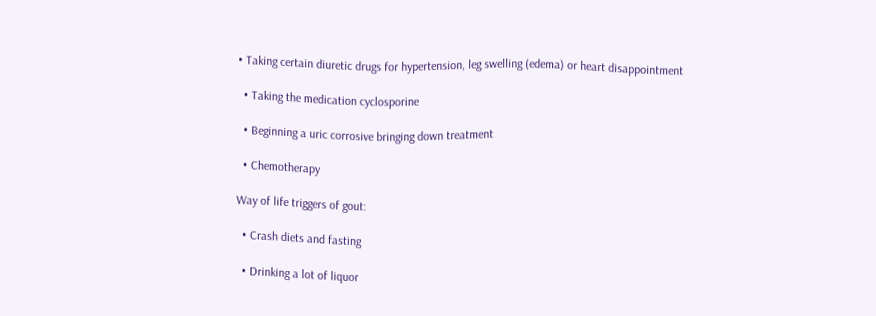• Taking certain diuretic drugs for hypertension, leg swelling (edema) or heart disappointment

  • Taking the medication cyclosporine

  • Beginning a uric corrosive bringing down treatment

  • Chemotherapy

Way of life triggers of gout:

  • Crash diets and fasting

  • Drinking a lot of liquor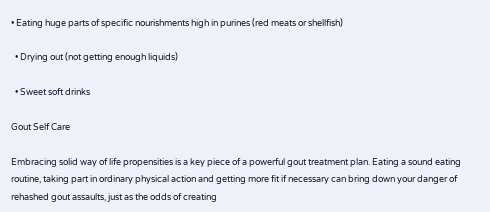• Eating huge parts of specific nourishments high in purines (red meats or shellfish)

  • Drying out (not getting enough liquids)

  • Sweet soft drinks

Gout Self Care

Embracing solid way of life propensities is a key piece of a powerful gout treatment plan. Eating a sound eating routine, taking part in ordinary physical action and getting more fit if necessary can bring down your danger of rehashed gout assaults, just as the odds of creating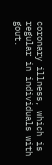coronary illness, which is regular in individuals with gout.